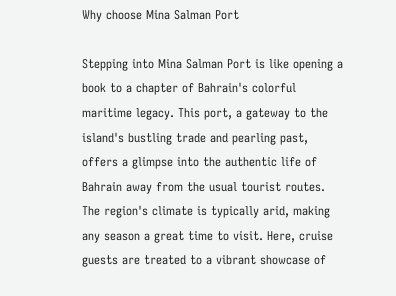Why choose Mina Salman Port

Stepping into Mina Salman Port is like opening a book to a chapter of Bahrain's colorful maritime legacy. This port, a gateway to the island's bustling trade and pearling past, offers a glimpse into the authentic life of Bahrain away from the usual tourist routes. The region's climate is typically arid, making any season a great time to visit. Here, cruise guests are treated to a vibrant showcase of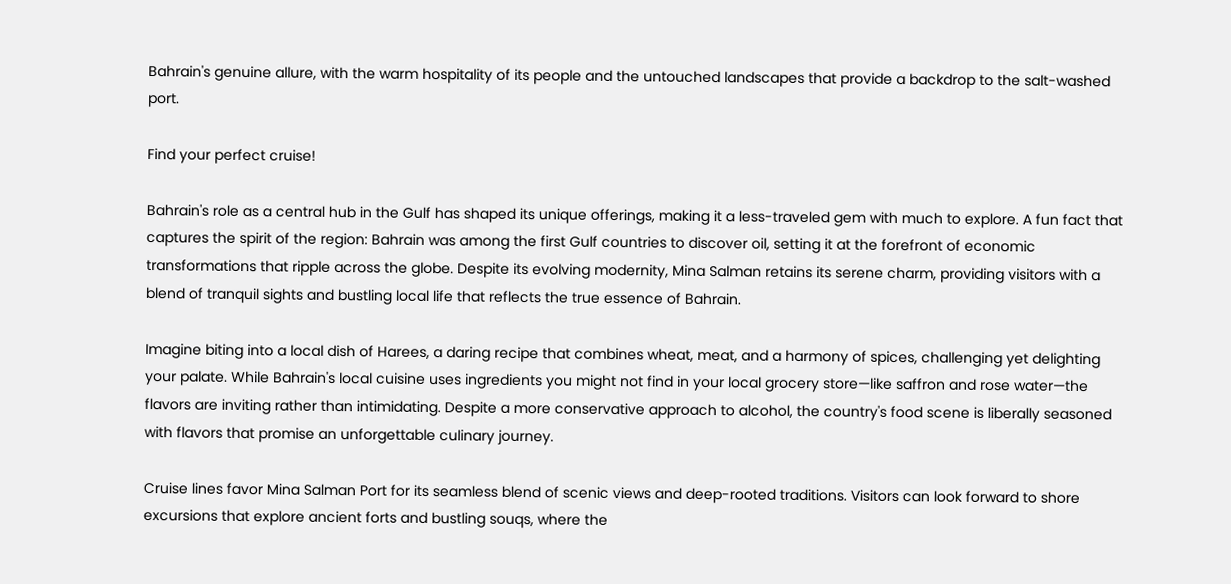Bahrain's genuine allure, with the warm hospitality of its people and the untouched landscapes that provide a backdrop to the salt-washed port.

Find your perfect cruise!

Bahrain's role as a central hub in the Gulf has shaped its unique offerings, making it a less-traveled gem with much to explore. A fun fact that captures the spirit of the region: Bahrain was among the first Gulf countries to discover oil, setting it at the forefront of economic transformations that ripple across the globe. Despite its evolving modernity, Mina Salman retains its serene charm, providing visitors with a blend of tranquil sights and bustling local life that reflects the true essence of Bahrain.

Imagine biting into a local dish of Harees, a daring recipe that combines wheat, meat, and a harmony of spices, challenging yet delighting your palate. While Bahrain's local cuisine uses ingredients you might not find in your local grocery store—like saffron and rose water—the flavors are inviting rather than intimidating. Despite a more conservative approach to alcohol, the country's food scene is liberally seasoned with flavors that promise an unforgettable culinary journey.

Cruise lines favor Mina Salman Port for its seamless blend of scenic views and deep-rooted traditions. Visitors can look forward to shore excursions that explore ancient forts and bustling souqs, where the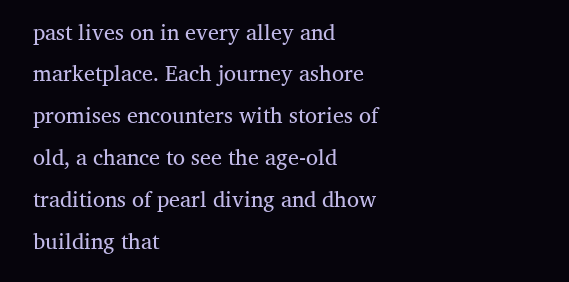past lives on in every alley and marketplace. Each journey ashore promises encounters with stories of old, a chance to see the age-old traditions of pearl diving and dhow building that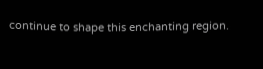continue to shape this enchanting region.